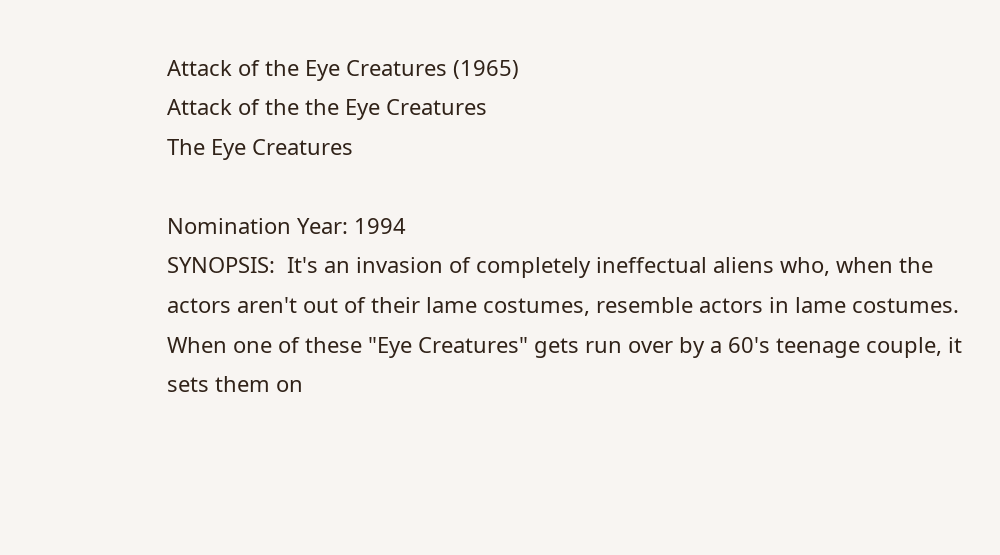Attack of the Eye Creatures (1965)
Attack of the the Eye Creatures
The Eye Creatures

Nomination Year: 1994
SYNOPSIS:  It's an invasion of completely ineffectual aliens who, when the actors aren't out of their lame costumes, resemble actors in lame costumes. When one of these "Eye Creatures" gets run over by a 60's teenage couple, it sets them on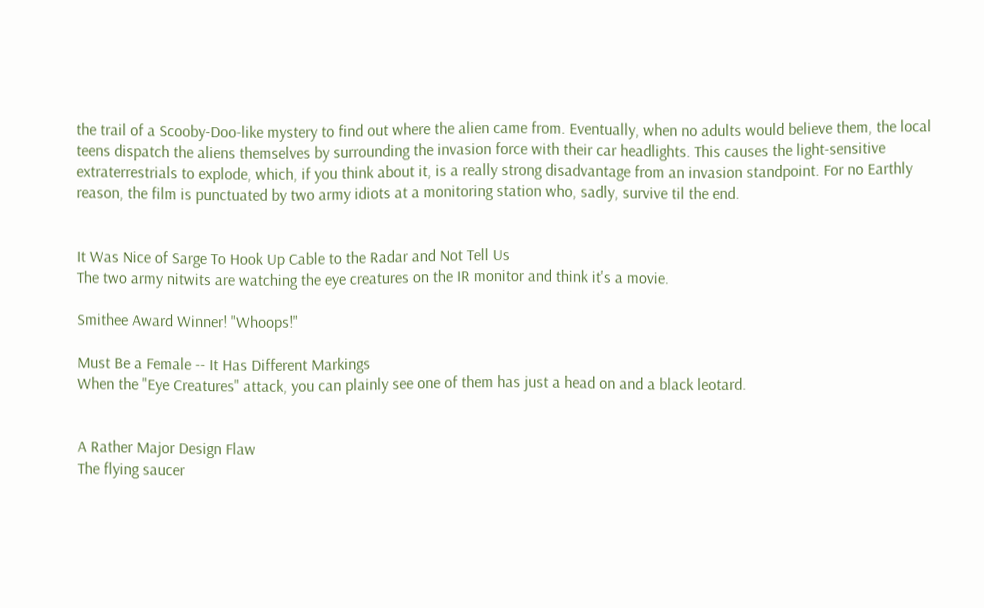the trail of a Scooby-Doo-like mystery to find out where the alien came from. Eventually, when no adults would believe them, the local teens dispatch the aliens themselves by surrounding the invasion force with their car headlights. This causes the light-sensitive extraterrestrials to explode, which, if you think about it, is a really strong disadvantage from an invasion standpoint. For no Earthly reason, the film is punctuated by two army idiots at a monitoring station who, sadly, survive til the end.


It Was Nice of Sarge To Hook Up Cable to the Radar and Not Tell Us
The two army nitwits are watching the eye creatures on the IR monitor and think it's a movie.

Smithee Award Winner! "Whoops!"

Must Be a Female -- It Has Different Markings
When the "Eye Creatures" attack, you can plainly see one of them has just a head on and a black leotard.


A Rather Major Design Flaw
The flying saucer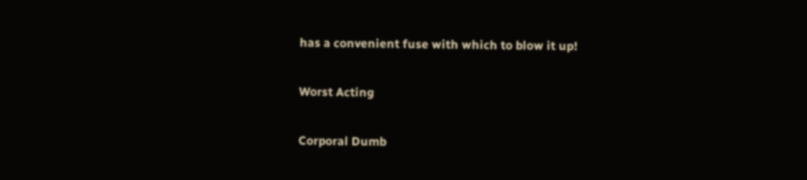has a convenient fuse with which to blow it up!

Worst Acting

Corporal Dumb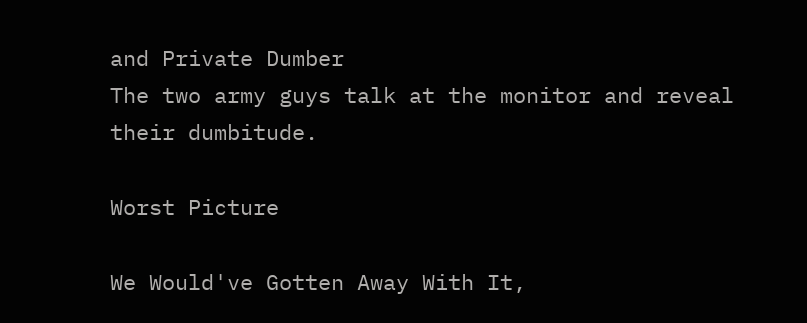and Private Dumber
The two army guys talk at the monitor and reveal their dumbitude.

Worst Picture

We Would've Gotten Away With It,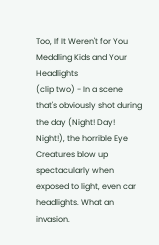Too, If It Weren't for You Meddling Kids and Your Headlights
(clip two) - In a scene that's obviously shot during the day (Night! Day! Night!), the horrible Eye Creatures blow up spectacularly when exposed to light, even car headlights. What an invasion.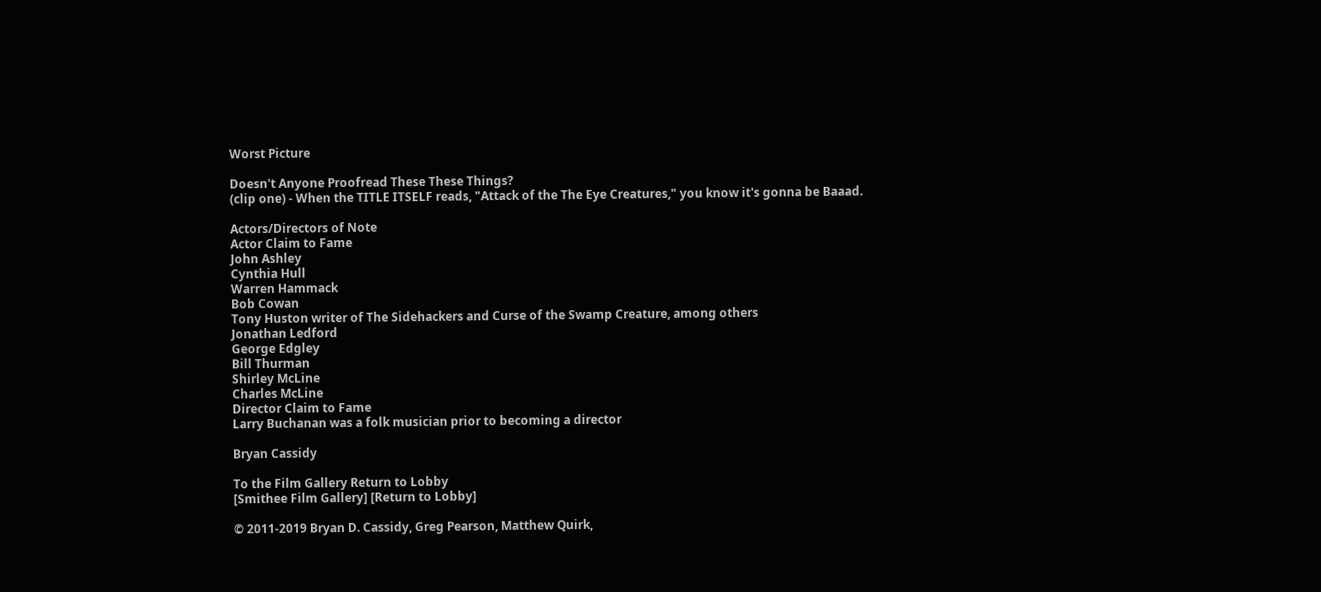Worst Picture

Doesn't Anyone Proofread These These Things?
(clip one) - When the TITLE ITSELF reads, "Attack of the The Eye Creatures," you know it's gonna be Baaad.

Actors/Directors of Note
Actor Claim to Fame
John Ashley
Cynthia Hull
Warren Hammack
Bob Cowan
Tony Huston writer of The Sidehackers and Curse of the Swamp Creature, among others
Jonathan Ledford
George Edgley
Bill Thurman
Shirley McLine
Charles McLine
Director Claim to Fame
Larry Buchanan was a folk musician prior to becoming a director

Bryan Cassidy

To the Film Gallery Return to Lobby
[Smithee Film Gallery] [Return to Lobby]

© 2011-2019 Bryan D. Cassidy, Greg Pearson, Matthew Quirk,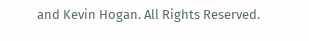and Kevin Hogan. All Rights Reserved.